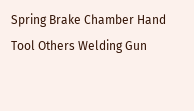Spring Brake Chamber Hand Tool Others Welding Gun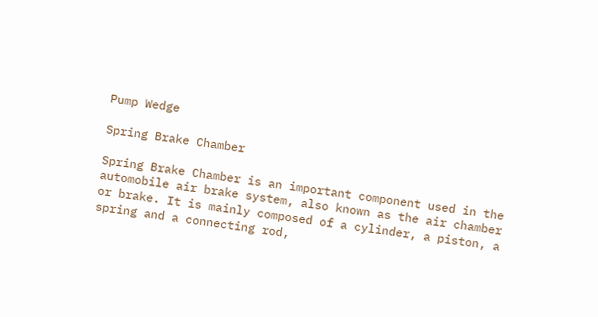Pump Wedge

Spring Brake Chamber

Spring Brake Chamber is an important component used in the automobile air brake system, also known as the air chamber or brake. It is mainly composed of a cylinder, a piston, a spring and a connecting rod,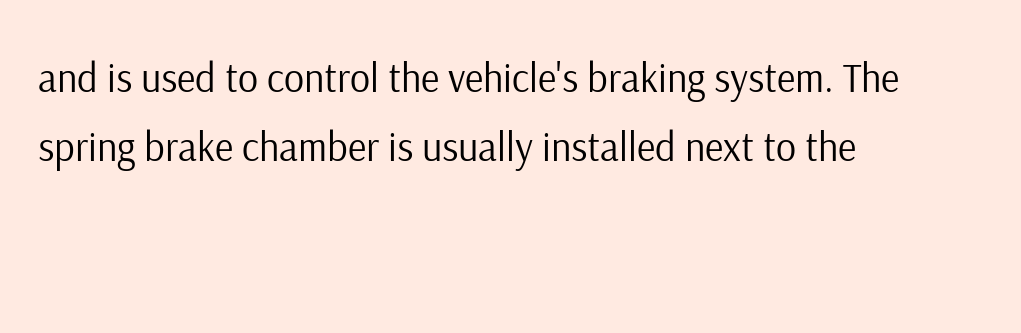and is used to control the vehicle's braking system. The spring brake chamber is usually installed next to the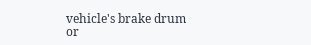vehicle's brake drum or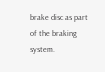brake disc as part of the braking system.